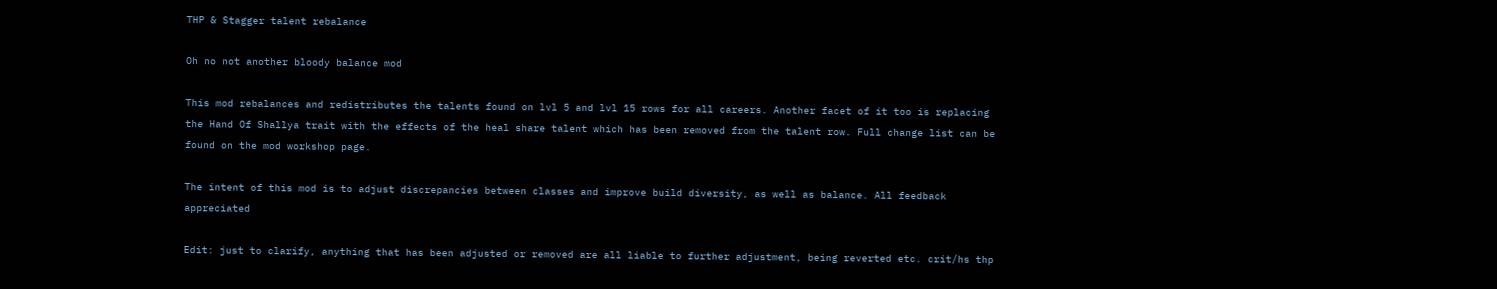THP & Stagger talent rebalance

Oh no not another bloody balance mod

This mod rebalances and redistributes the talents found on lvl 5 and lvl 15 rows for all careers. Another facet of it too is replacing the Hand Of Shallya trait with the effects of the heal share talent which has been removed from the talent row. Full change list can be found on the mod workshop page.

The intent of this mod is to adjust discrepancies between classes and improve build diversity, as well as balance. All feedback appreciated

Edit: just to clarify, anything that has been adjusted or removed are all liable to further adjustment, being reverted etc. crit/hs thp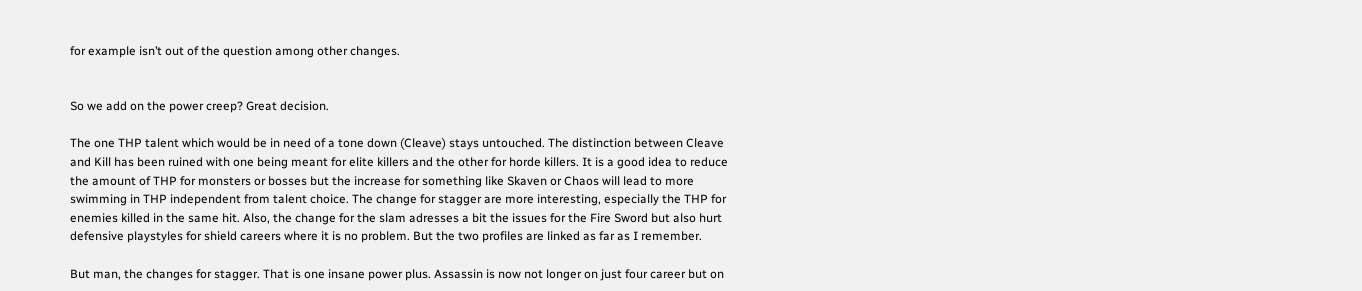for example isn’t out of the question among other changes.


So we add on the power creep? Great decision.

The one THP talent which would be in need of a tone down (Cleave) stays untouched. The distinction between Cleave and Kill has been ruined with one being meant for elite killers and the other for horde killers. It is a good idea to reduce the amount of THP for monsters or bosses but the increase for something like Skaven or Chaos will lead to more swimming in THP independent from talent choice. The change for stagger are more interesting, especially the THP for enemies killed in the same hit. Also, the change for the slam adresses a bit the issues for the Fire Sword but also hurt defensive playstyles for shield careers where it is no problem. But the two profiles are linked as far as I remember.

But man, the changes for stagger. That is one insane power plus. Assassin is now not longer on just four career but on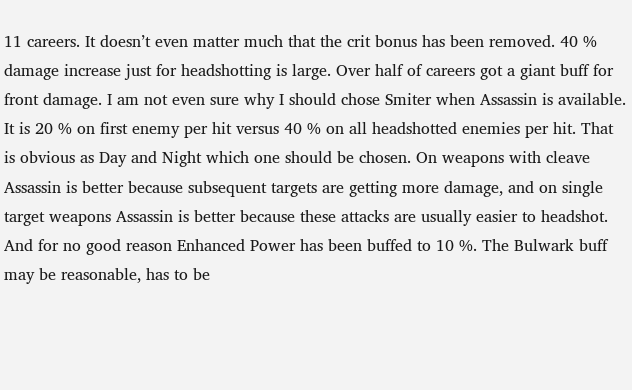11 careers. It doesn’t even matter much that the crit bonus has been removed. 40 % damage increase just for headshotting is large. Over half of careers got a giant buff for front damage. I am not even sure why I should chose Smiter when Assassin is available. It is 20 % on first enemy per hit versus 40 % on all headshotted enemies per hit. That is obvious as Day and Night which one should be chosen. On weapons with cleave Assassin is better because subsequent targets are getting more damage, and on single target weapons Assassin is better because these attacks are usually easier to headshot. And for no good reason Enhanced Power has been buffed to 10 %. The Bulwark buff may be reasonable, has to be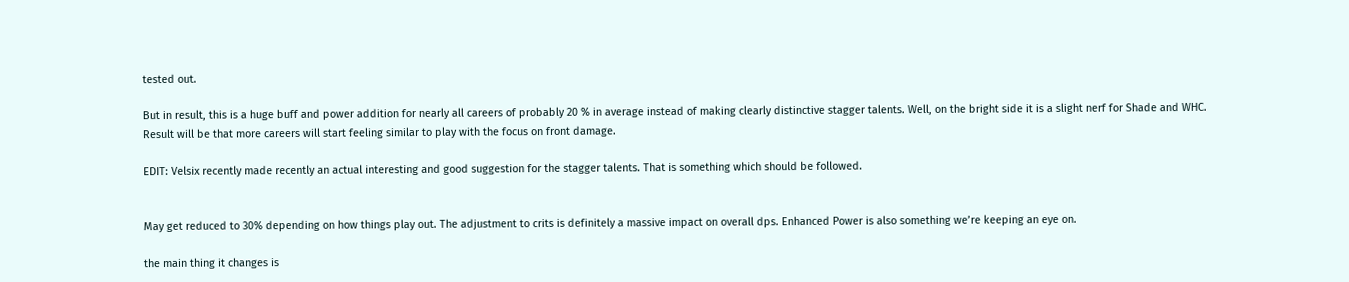tested out.

But in result, this is a huge buff and power addition for nearly all careers of probably 20 % in average instead of making clearly distinctive stagger talents. Well, on the bright side it is a slight nerf for Shade and WHC. Result will be that more careers will start feeling similar to play with the focus on front damage.

EDIT: Velsix recently made recently an actual interesting and good suggestion for the stagger talents. That is something which should be followed.


May get reduced to 30% depending on how things play out. The adjustment to crits is definitely a massive impact on overall dps. Enhanced Power is also something we’re keeping an eye on.

the main thing it changes is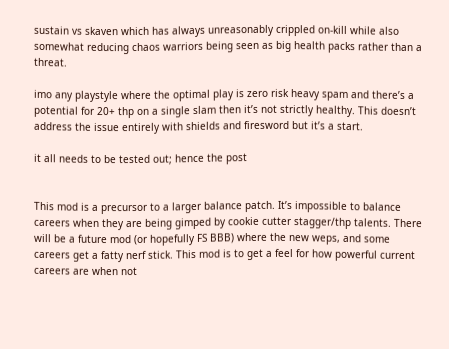sustain vs skaven which has always unreasonably crippled on-kill while also somewhat reducing chaos warriors being seen as big health packs rather than a threat.

imo any playstyle where the optimal play is zero risk heavy spam and there’s a potential for 20+ thp on a single slam then it’s not strictly healthy. This doesn’t address the issue entirely with shields and firesword but it’s a start.

it all needs to be tested out; hence the post


This mod is a precursor to a larger balance patch. It’s impossible to balance careers when they are being gimped by cookie cutter stagger/thp talents. There will be a future mod (or hopefully FS BBB) where the new weps, and some careers get a fatty nerf stick. This mod is to get a feel for how powerful current careers are when not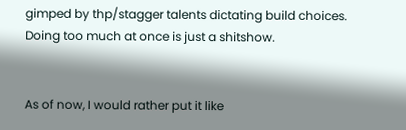gimped by thp/stagger talents dictating build choices. Doing too much at once is just a shitshow.


As of now, I would rather put it like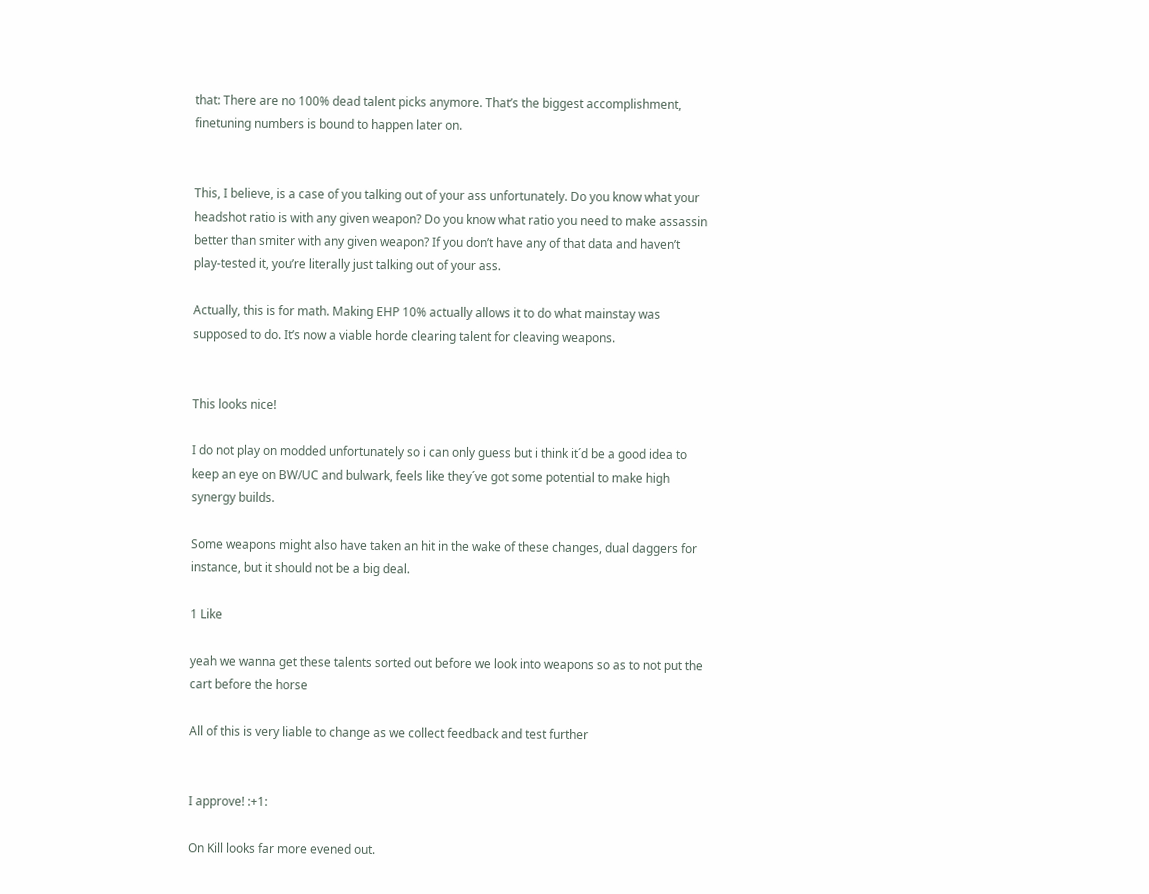that: There are no 100% dead talent picks anymore. That’s the biggest accomplishment, finetuning numbers is bound to happen later on.


This, I believe, is a case of you talking out of your ass unfortunately. Do you know what your headshot ratio is with any given weapon? Do you know what ratio you need to make assassin better than smiter with any given weapon? If you don’t have any of that data and haven’t play-tested it, you’re literally just talking out of your ass.

Actually, this is for math. Making EHP 10% actually allows it to do what mainstay was supposed to do. It’s now a viable horde clearing talent for cleaving weapons.


This looks nice!

I do not play on modded unfortunately so i can only guess but i think it´d be a good idea to keep an eye on BW/UC and bulwark, feels like they´ve got some potential to make high synergy builds.

Some weapons might also have taken an hit in the wake of these changes, dual daggers for instance, but it should not be a big deal.

1 Like

yeah we wanna get these talents sorted out before we look into weapons so as to not put the cart before the horse

All of this is very liable to change as we collect feedback and test further


I approve! :+1:

On Kill looks far more evened out.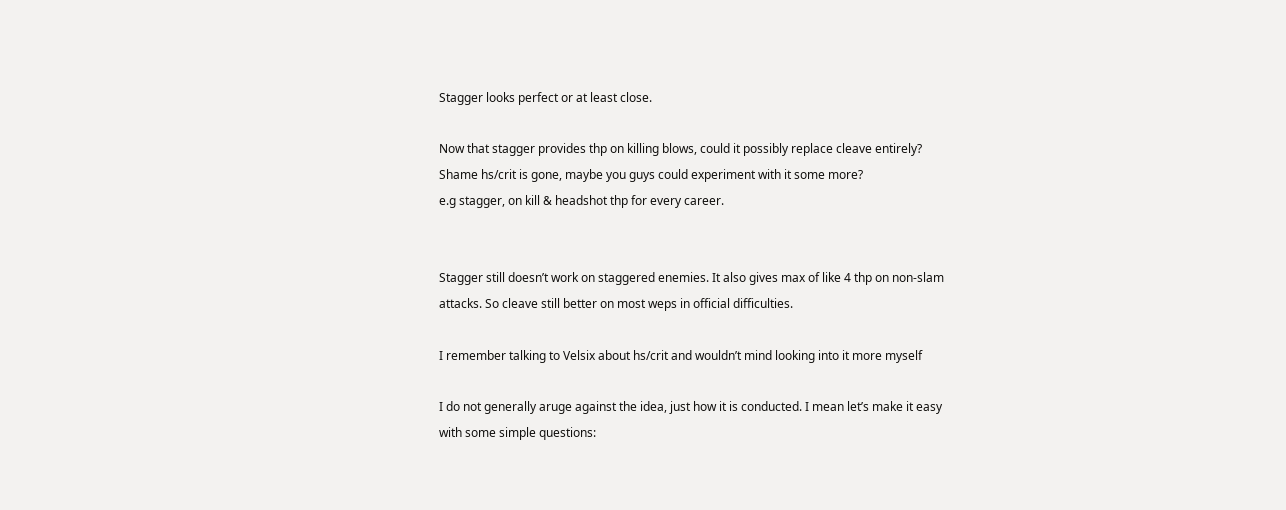Stagger looks perfect or at least close.

Now that stagger provides thp on killing blows, could it possibly replace cleave entirely?
Shame hs/crit is gone, maybe you guys could experiment with it some more?
e.g stagger, on kill & headshot thp for every career.


Stagger still doesn’t work on staggered enemies. It also gives max of like 4 thp on non-slam attacks. So cleave still better on most weps in official difficulties.

I remember talking to Velsix about hs/crit and wouldn’t mind looking into it more myself

I do not generally aruge against the idea, just how it is conducted. I mean let’s make it easy with some simple questions: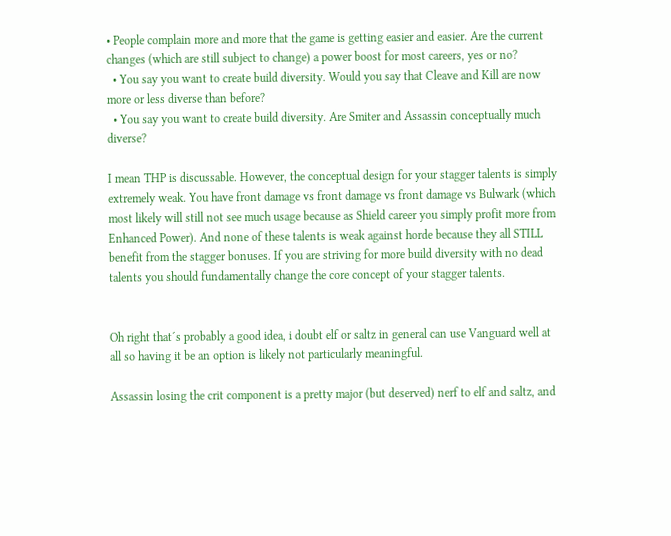• People complain more and more that the game is getting easier and easier. Are the current changes (which are still subject to change) a power boost for most careers, yes or no?
  • You say you want to create build diversity. Would you say that Cleave and Kill are now more or less diverse than before?
  • You say you want to create build diversity. Are Smiter and Assassin conceptually much diverse?

I mean THP is discussable. However, the conceptual design for your stagger talents is simply extremely weak. You have front damage vs front damage vs front damage vs Bulwark (which most likely will still not see much usage because as Shield career you simply profit more from Enhanced Power). And none of these talents is weak against horde because they all STILL benefit from the stagger bonuses. If you are striving for more build diversity with no dead talents you should fundamentally change the core concept of your stagger talents.


Oh right that´s probably a good idea, i doubt elf or saltz in general can use Vanguard well at all so having it be an option is likely not particularly meaningful.

Assassin losing the crit component is a pretty major (but deserved) nerf to elf and saltz, and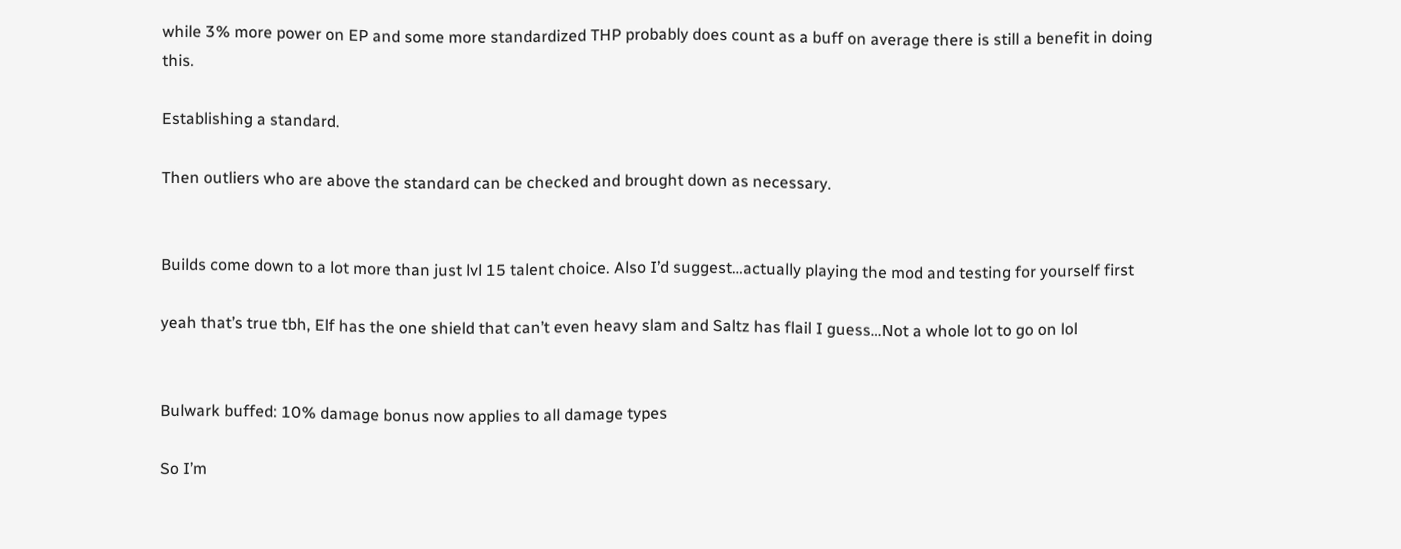while 3% more power on EP and some more standardized THP probably does count as a buff on average there is still a benefit in doing this.

Establishing a standard.

Then outliers who are above the standard can be checked and brought down as necessary.


Builds come down to a lot more than just lvl 15 talent choice. Also I’d suggest…actually playing the mod and testing for yourself first

yeah that’s true tbh, Elf has the one shield that can’t even heavy slam and Saltz has flail I guess…Not a whole lot to go on lol


Bulwark buffed: 10% damage bonus now applies to all damage types

So I’m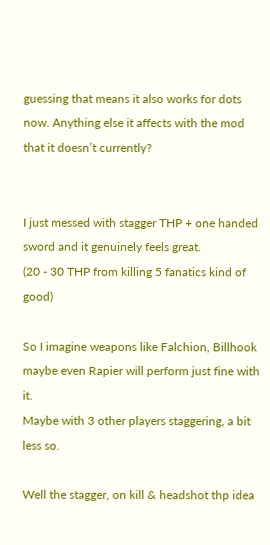guessing that means it also works for dots now. Anything else it affects with the mod that it doesn’t currently?


I just messed with stagger THP + one handed sword and it genuinely feels great.
(20 - 30 THP from killing 5 fanatics kind of good)

So I imagine weapons like Falchion, Billhook maybe even Rapier will perform just fine with it.
Maybe with 3 other players staggering, a bit less so.

Well the stagger, on kill & headshot thp idea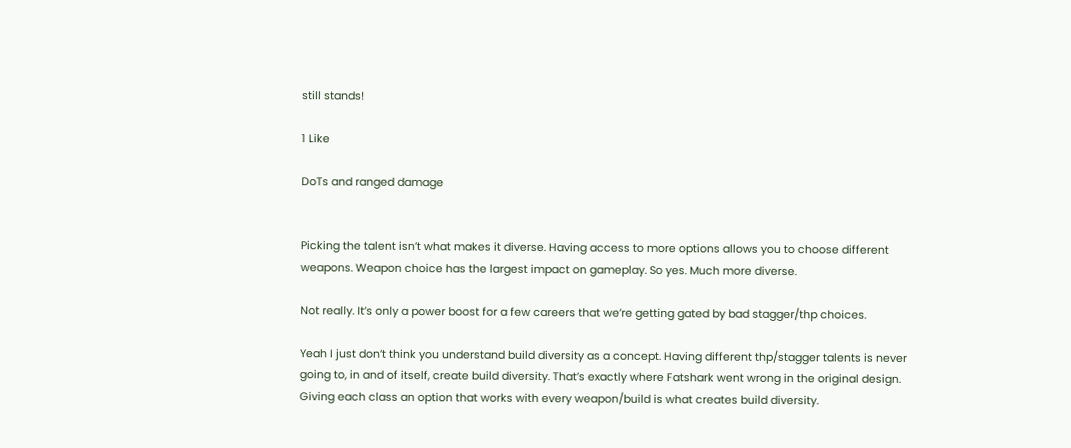still stands!

1 Like

DoTs and ranged damage


Picking the talent isn’t what makes it diverse. Having access to more options allows you to choose different weapons. Weapon choice has the largest impact on gameplay. So yes. Much more diverse.

Not really. It’s only a power boost for a few careers that we’re getting gated by bad stagger/thp choices.

Yeah I just don’t think you understand build diversity as a concept. Having different thp/stagger talents is never going to, in and of itself, create build diversity. That’s exactly where Fatshark went wrong in the original design. Giving each class an option that works with every weapon/build is what creates build diversity.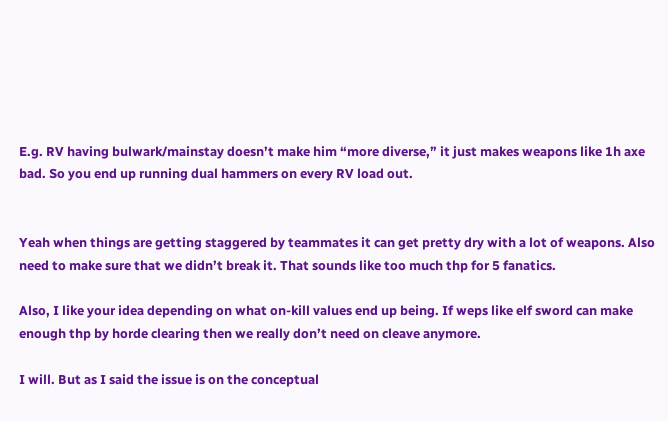E.g. RV having bulwark/mainstay doesn’t make him “more diverse,” it just makes weapons like 1h axe bad. So you end up running dual hammers on every RV load out.


Yeah when things are getting staggered by teammates it can get pretty dry with a lot of weapons. Also need to make sure that we didn’t break it. That sounds like too much thp for 5 fanatics.

Also, I like your idea depending on what on-kill values end up being. If weps like elf sword can make enough thp by horde clearing then we really don’t need on cleave anymore.

I will. But as I said the issue is on the conceptual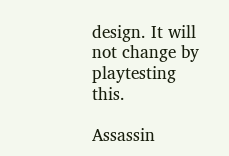design. It will not change by playtesting this.

Assassin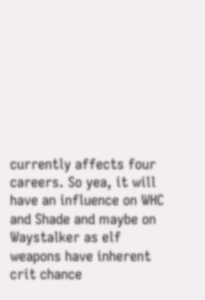currently affects four careers. So yea, it will have an influence on WHC and Shade and maybe on Waystalker as elf weapons have inherent crit chance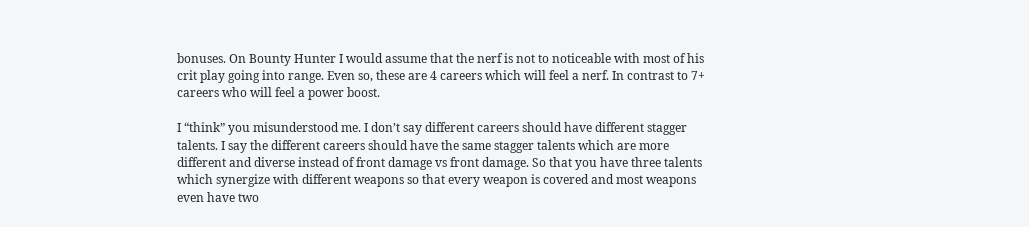bonuses. On Bounty Hunter I would assume that the nerf is not to noticeable with most of his crit play going into range. Even so, these are 4 careers which will feel a nerf. In contrast to 7+ careers who will feel a power boost.

I “think” you misunderstood me. I don’t say different careers should have different stagger talents. I say the different careers should have the same stagger talents which are more different and diverse instead of front damage vs front damage. So that you have three talents which synergize with different weapons so that every weapon is covered and most weapons even have two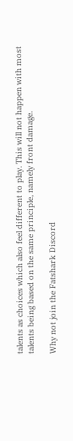talents as choices which also feel different to play. This will not happen with most talents being based on the same principle, namely front damage.

Why not join the Fatshark Discord